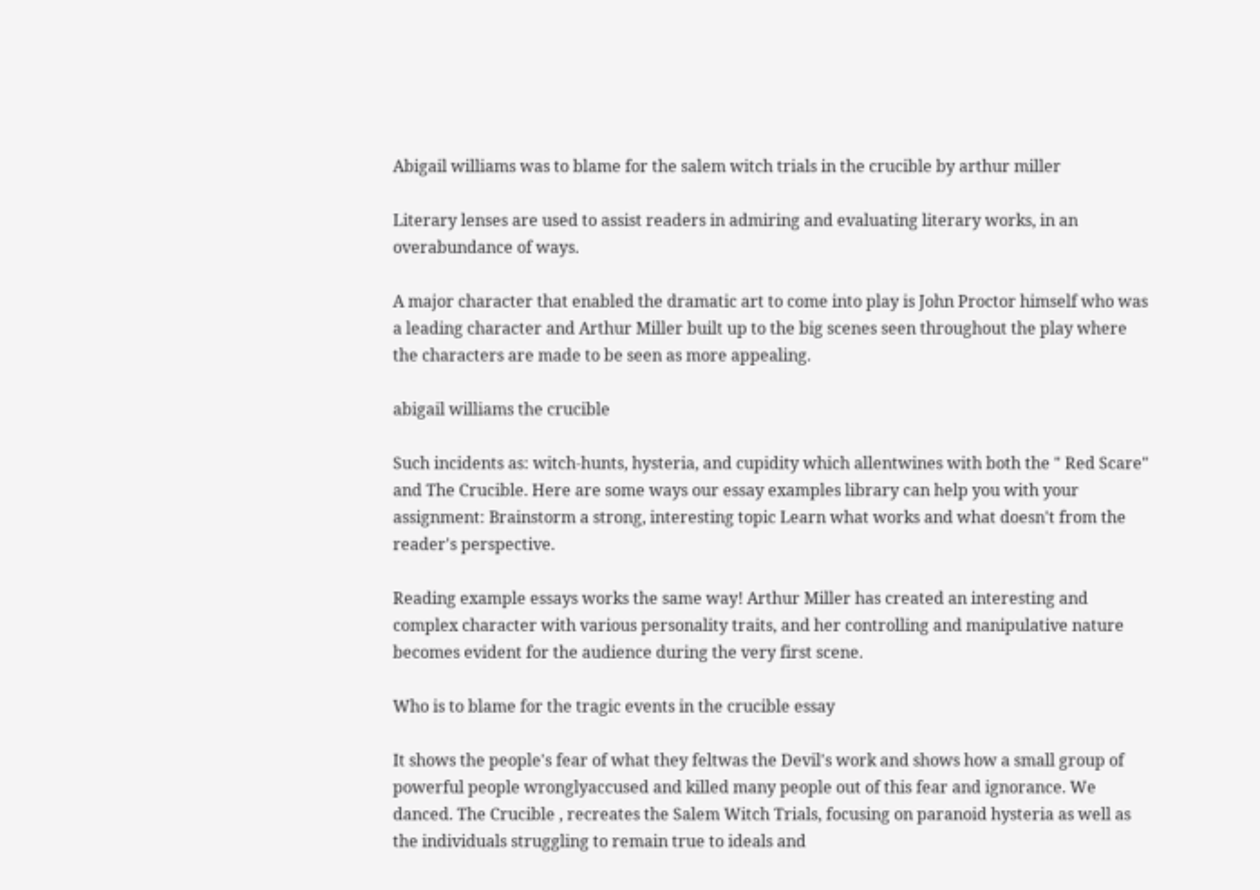Abigail williams was to blame for the salem witch trials in the crucible by arthur miller

Literary lenses are used to assist readers in admiring and evaluating literary works, in an overabundance of ways.

A major character that enabled the dramatic art to come into play is John Proctor himself who was a leading character and Arthur Miller built up to the big scenes seen throughout the play where the characters are made to be seen as more appealing.

abigail williams the crucible

Such incidents as: witch-hunts, hysteria, and cupidity which allentwines with both the " Red Scare" and The Crucible. Here are some ways our essay examples library can help you with your assignment: Brainstorm a strong, interesting topic Learn what works and what doesn't from the reader's perspective.

Reading example essays works the same way! Arthur Miller has created an interesting and complex character with various personality traits, and her controlling and manipulative nature becomes evident for the audience during the very first scene.

Who is to blame for the tragic events in the crucible essay

It shows the people's fear of what they feltwas the Devil's work and shows how a small group of powerful people wronglyaccused and killed many people out of this fear and ignorance. We danced. The Crucible , recreates the Salem Witch Trials, focusing on paranoid hysteria as well as the individuals struggling to remain true to ideals and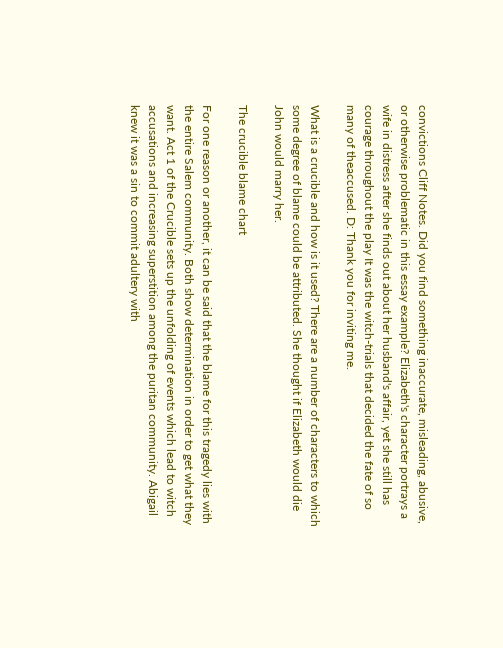convictions Cliff Notes. Did you find something inaccurate, misleading, abusive, or otherwise problematic in this essay example? Elizabeth's character portrays a wife in distress after she finds out about her husband's affair, yet she still has courage throughout the play It was the witch-trials that decided the fate of so many of theaccused. D: Thank you for inviting me.

What is a crucible and how is it used? There are a number of characters to which some degree of blame could be attributed. She thought if Elizabeth would die John would marry her.

The crucible blame chart

For one reason or another, it can be said that the blame for this tragedy lies with the entire Salem community. Both show determination in order to get what they want. Act 1 of the Crucible sets up the unfolding of events which lead to witch accusations and increasing superstition among the puritan community. Abigail knew it was a sin to commit adultery with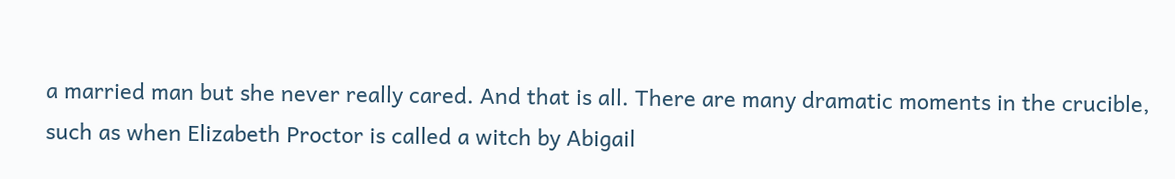a married man but she never really cared. And that is all. There are many dramatic moments in the crucible, such as when Elizabeth Proctor is called a witch by Abigail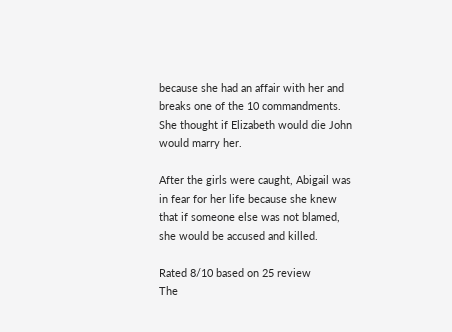because she had an affair with her and breaks one of the 10 commandments. She thought if Elizabeth would die John would marry her.

After the girls were caught, Abigail was in fear for her life because she knew that if someone else was not blamed, she would be accused and killed.

Rated 8/10 based on 25 review
The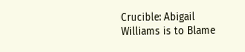Crucible: Abigail Williams is to Blame